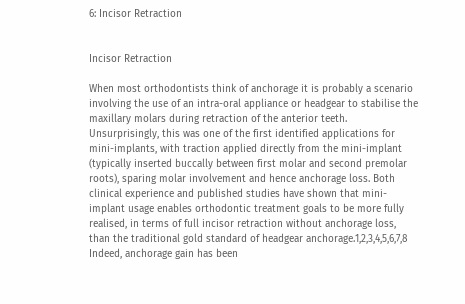6: Incisor Retraction


Incisor Retraction

When most orthodontists think of anchorage it is probably a scenario involving the use of an intra-oral appliance or headgear to stabilise the maxillary molars during retraction of the anterior teeth. Unsurprisingly, this was one of the first identified applications for mini-implants, with traction applied directly from the mini-implant (typically inserted buccally between first molar and second premolar roots), sparing molar involvement and hence anchorage loss. Both clinical experience and published studies have shown that mini-implant usage enables orthodontic treatment goals to be more fully realised, in terms of full incisor retraction without anchorage loss, than the traditional gold standard of headgear anchorage.1,2,3,4,5,6,7,8 Indeed, anchorage gain has been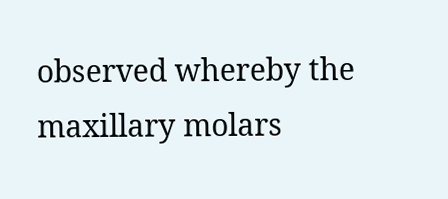observed whereby the maxillary molars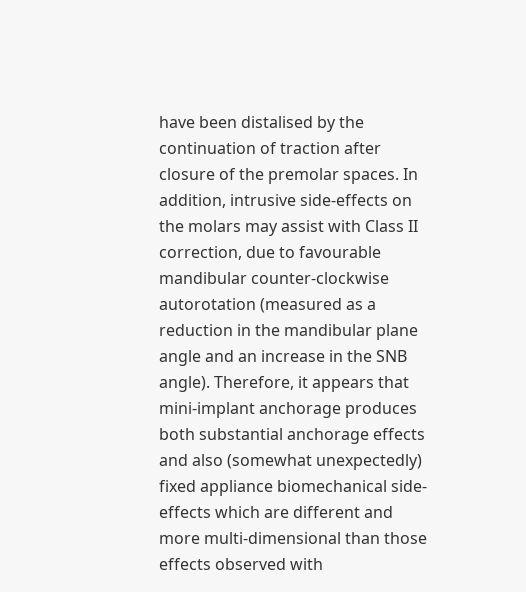have been distalised by the continuation of traction after closure of the premolar spaces. In addition, intrusive side-effects on the molars may assist with Class II correction, due to favourable mandibular counter-clockwise autorotation (measured as a reduction in the mandibular plane angle and an increase in the SNB angle). Therefore, it appears that mini-implant anchorage produces both substantial anchorage effects and also (somewhat unexpectedly) fixed appliance biomechanical side-effects which are different and more multi-dimensional than those effects observed with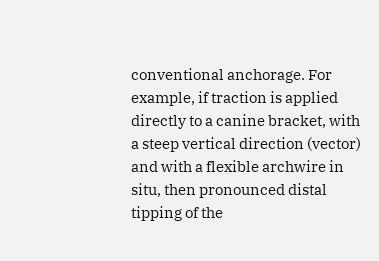conventional anchorage. For example, if traction is applied directly to a canine bracket, with a steep vertical direction (vector) and with a flexible archwire in situ, then pronounced distal tipping of the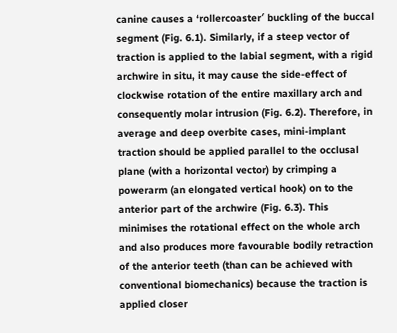canine causes a ‘rollercoaster′ buckling of the buccal segment (Fig. 6.1). Similarly, if a steep vector of traction is applied to the labial segment, with a rigid archwire in situ, it may cause the side-effect of clockwise rotation of the entire maxillary arch and consequently molar intrusion (Fig. 6.2). Therefore, in average and deep overbite cases, mini-implant traction should be applied parallel to the occlusal plane (with a horizontal vector) by crimping a powerarm (an elongated vertical hook) on to the anterior part of the archwire (Fig. 6.3). This minimises the rotational effect on the whole arch and also produces more favourable bodily retraction of the anterior teeth (than can be achieved with conventional biomechanics) because the traction is applied closer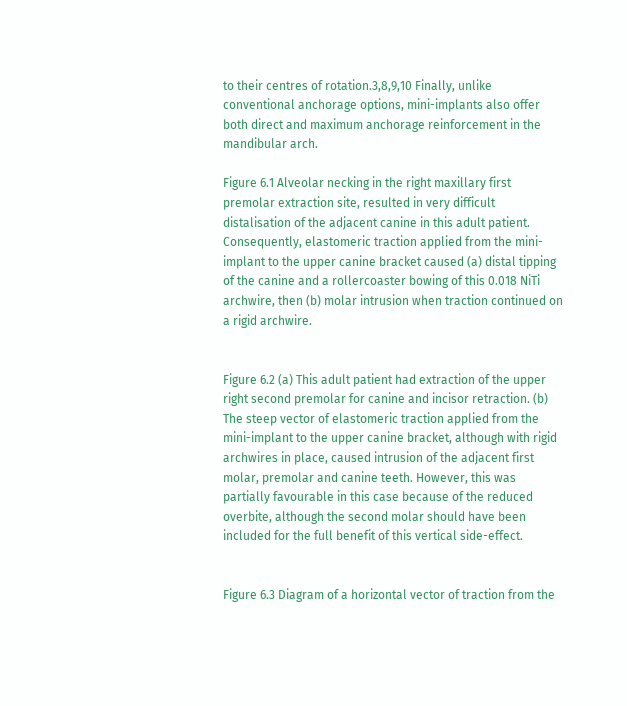to their centres of rotation.3,8,9,10 Finally, unlike conventional anchorage options, mini-implants also offer both direct and maximum anchorage reinforcement in the mandibular arch.

Figure 6.1 Alveolar necking in the right maxillary first premolar extraction site, resulted in very difficult distalisation of the adjacent canine in this adult patient. Consequently, elastomeric traction applied from the mini-implant to the upper canine bracket caused (a) distal tipping of the canine and a rollercoaster bowing of this 0.018 NiTi archwire, then (b) molar intrusion when traction continued on a rigid archwire.


Figure 6.2 (a) This adult patient had extraction of the upper right second premolar for canine and incisor retraction. (b) The steep vector of elastomeric traction applied from the mini-implant to the upper canine bracket, although with rigid archwires in place, caused intrusion of the adjacent first molar, premolar and canine teeth. However, this was partially favourable in this case because of the reduced overbite, although the second molar should have been included for the full benefit of this vertical side-effect.


Figure 6.3 Diagram of a horizontal vector of traction from the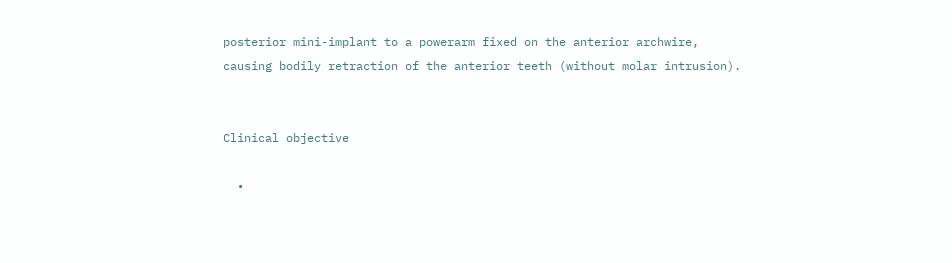posterior mini-implant to a powerarm fixed on the anterior archwire, causing bodily retraction of the anterior teeth (without molar intrusion).


Clinical objective

  •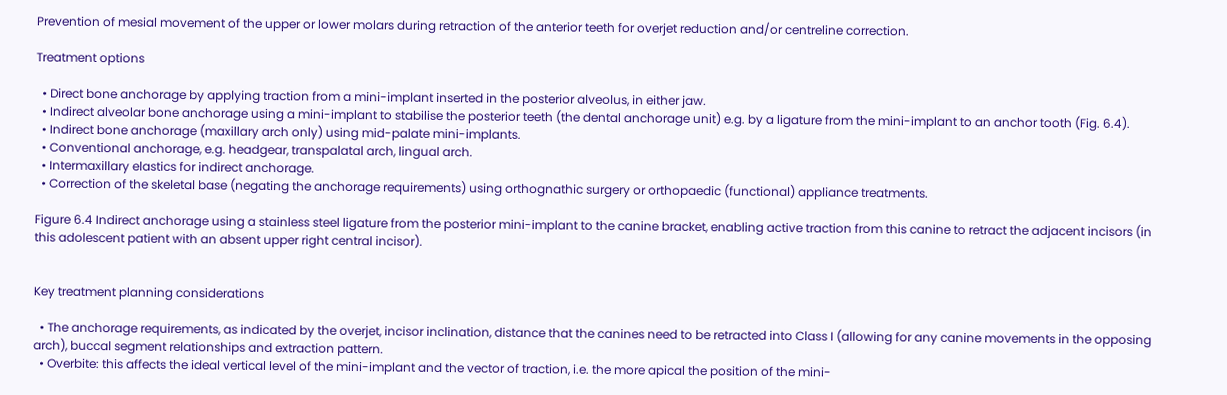Prevention of mesial movement of the upper or lower molars during retraction of the anterior teeth for overjet reduction and/or centreline correction.

Treatment options

  • Direct bone anchorage by applying traction from a mini-implant inserted in the posterior alveolus, in either jaw.
  • Indirect alveolar bone anchorage using a mini-implant to stabilise the posterior teeth (the dental anchorage unit) e.g. by a ligature from the mini-implant to an anchor tooth (Fig. 6.4).
  • Indirect bone anchorage (maxillary arch only) using mid-palate mini-implants.
  • Conventional anchorage, e.g. headgear, transpalatal arch, lingual arch.
  • Intermaxillary elastics for indirect anchorage.
  • Correction of the skeletal base (negating the anchorage requirements) using orthognathic surgery or orthopaedic (functional) appliance treatments.

Figure 6.4 Indirect anchorage using a stainless steel ligature from the posterior mini-implant to the canine bracket, enabling active traction from this canine to retract the adjacent incisors (in this adolescent patient with an absent upper right central incisor).


Key treatment planning considerations

  • The anchorage requirements, as indicated by the overjet, incisor inclination, distance that the canines need to be retracted into Class I (allowing for any canine movements in the opposing arch), buccal segment relationships and extraction pattern.
  • Overbite: this affects the ideal vertical level of the mini-implant and the vector of traction, i.e. the more apical the position of the mini-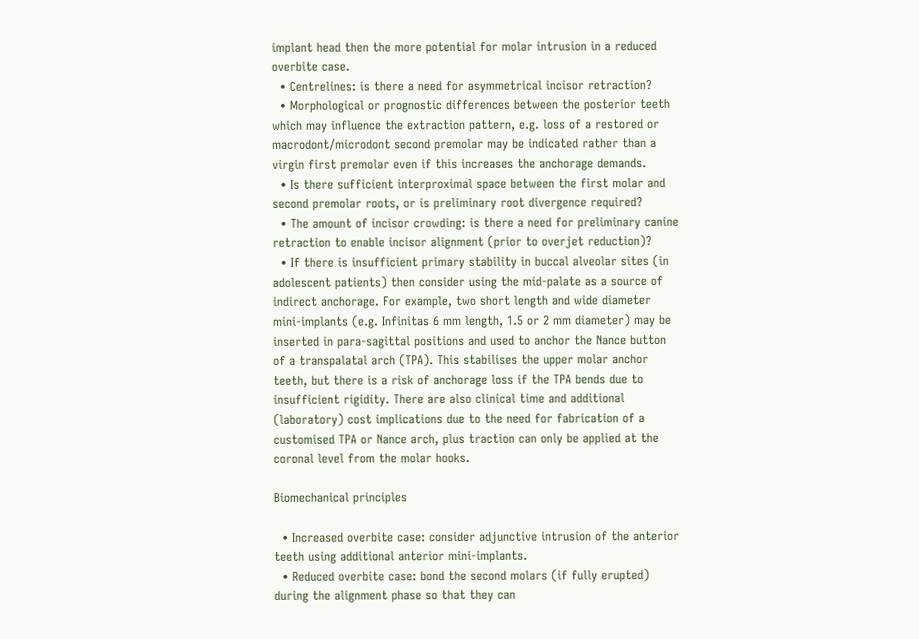implant head then the more potential for molar intrusion in a reduced overbite case.
  • Centrelines: is there a need for asymmetrical incisor retraction?
  • Morphological or prognostic differences between the posterior teeth which may influence the extraction pattern, e.g. loss of a restored or macrodont/microdont second premolar may be indicated rather than a virgin first premolar even if this increases the anchorage demands.
  • Is there sufficient interproximal space between the first molar and second premolar roots, or is preliminary root divergence required?
  • The amount of incisor crowding: is there a need for preliminary canine retraction to enable incisor alignment (prior to overjet reduction)?
  • If there is insufficient primary stability in buccal alveolar sites (in adolescent patients) then consider using the mid-palate as a source of indirect anchorage. For example, two short length and wide diameter mini-implants (e.g. Infinitas 6 mm length, 1.5 or 2 mm diameter) may be inserted in para-sagittal positions and used to anchor the Nance button of a transpalatal arch (TPA). This stabilises the upper molar anchor teeth, but there is a risk of anchorage loss if the TPA bends due to insufficient rigidity. There are also clinical time and additional (laboratory) cost implications due to the need for fabrication of a customised TPA or Nance arch, plus traction can only be applied at the coronal level from the molar hooks.

Biomechanical principles

  • Increased overbite case: consider adjunctive intrusion of the anterior teeth using additional anterior mini-implants.
  • Reduced overbite case: bond the second molars (if fully erupted) during the alignment phase so that they can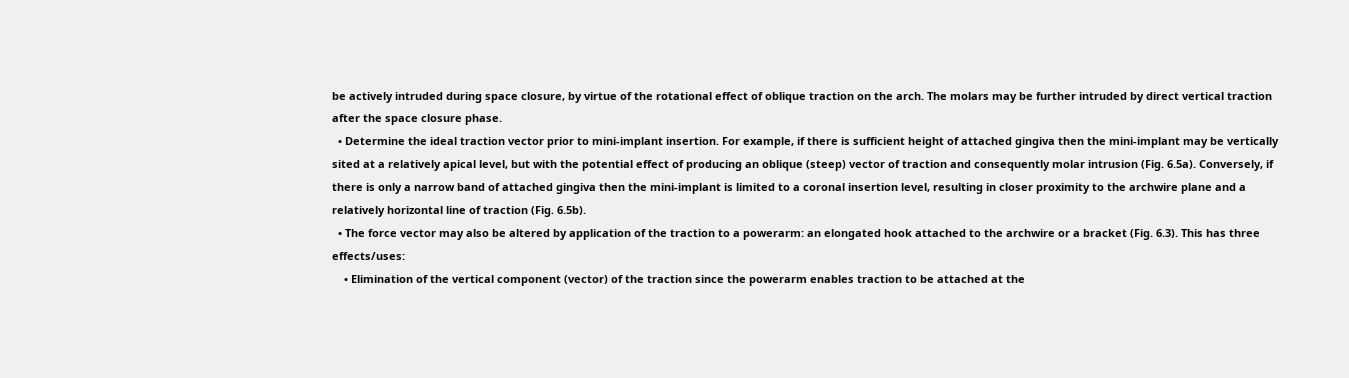be actively intruded during space closure, by virtue of the rotational effect of oblique traction on the arch. The molars may be further intruded by direct vertical traction after the space closure phase.
  • Determine the ideal traction vector prior to mini-implant insertion. For example, if there is sufficient height of attached gingiva then the mini-implant may be vertically sited at a relatively apical level, but with the potential effect of producing an oblique (steep) vector of traction and consequently molar intrusion (Fig. 6.5a). Conversely, if there is only a narrow band of attached gingiva then the mini-implant is limited to a coronal insertion level, resulting in closer proximity to the archwire plane and a relatively horizontal line of traction (Fig. 6.5b).
  • The force vector may also be altered by application of the traction to a powerarm: an elongated hook attached to the archwire or a bracket (Fig. 6.3). This has three effects/uses:
    • Elimination of the vertical component (vector) of the traction since the powerarm enables traction to be attached at the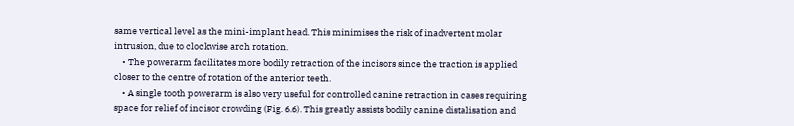same vertical level as the mini-implant head. This minimises the risk of inadvertent molar intrusion, due to clockwise arch rotation.
    • The powerarm facilitates more bodily retraction of the incisors since the traction is applied closer to the centre of rotation of the anterior teeth.
    • A single tooth powerarm is also very useful for controlled canine retraction in cases requiring space for relief of incisor crowding (Fig. 6.6). This greatly assists bodily canine distalisation and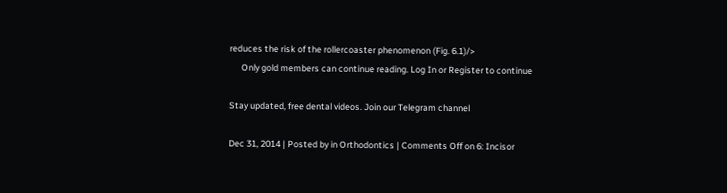reduces the risk of the rollercoaster phenomenon (Fig. 6.1)/>
      Only gold members can continue reading. Log In or Register to continue

Stay updated, free dental videos. Join our Telegram channel

Dec 31, 2014 | Posted by in Orthodontics | Comments Off on 6: Incisor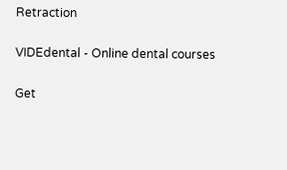Retraction

VIDEdental - Online dental courses

Get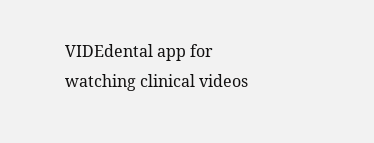VIDEdental app for watching clinical videos